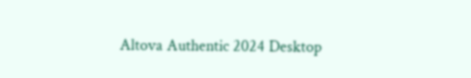Altova Authentic 2024 Desktop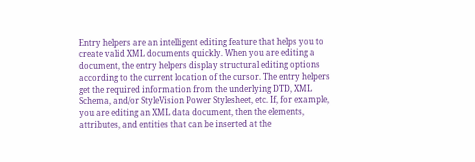Entry helpers are an intelligent editing feature that helps you to create valid XML documents quickly. When you are editing a document, the entry helpers display structural editing options according to the current location of the cursor. The entry helpers get the required information from the underlying DTD, XML Schema, and/or StyleVision Power Stylesheet, etc. If, for example, you are editing an XML data document, then the elements, attributes, and entities that can be inserted at the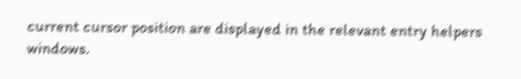current cursor position are displayed in the relevant entry helpers windows.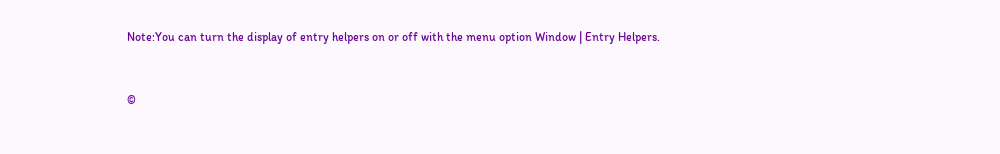Note:You can turn the display of entry helpers on or off with the menu option Window | Entry Helpers.


©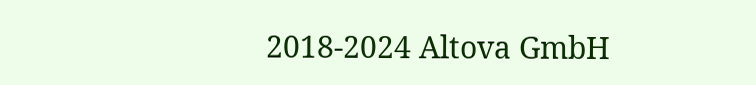2018-2024 Altova GmbH